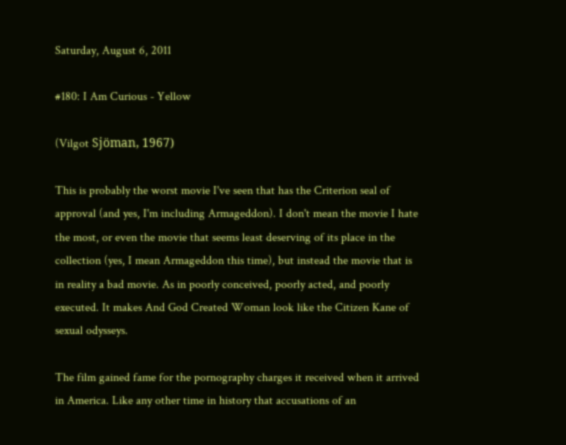Saturday, August 6, 2011

#180: I Am Curious - Yellow

(Vilgot Sjöman, 1967)

This is probably the worst movie I've seen that has the Criterion seal of approval (and yes, I'm including Armageddon). I don't mean the movie I hate the most, or even the movie that seems least deserving of its place in the collection (yes, I mean Armageddon this time), but instead the movie that is in reality a bad movie. As in poorly conceived, poorly acted, and poorly executed. It makes And God Created Woman look like the Citizen Kane of sexual odysseys.

The film gained fame for the pornography charges it received when it arrived in America. Like any other time in history that accusations of an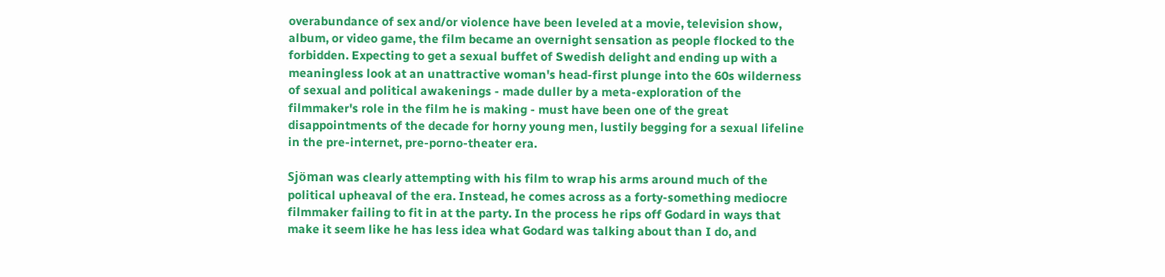overabundance of sex and/or violence have been leveled at a movie, television show, album, or video game, the film became an overnight sensation as people flocked to the forbidden. Expecting to get a sexual buffet of Swedish delight and ending up with a meaningless look at an unattractive woman's head-first plunge into the 60s wilderness of sexual and political awakenings - made duller by a meta-exploration of the filmmaker's role in the film he is making - must have been one of the great disappointments of the decade for horny young men, lustily begging for a sexual lifeline in the pre-internet, pre-porno-theater era.

Sjöman was clearly attempting with his film to wrap his arms around much of the political upheaval of the era. Instead, he comes across as a forty-something mediocre filmmaker failing to fit in at the party. In the process he rips off Godard in ways that make it seem like he has less idea what Godard was talking about than I do, and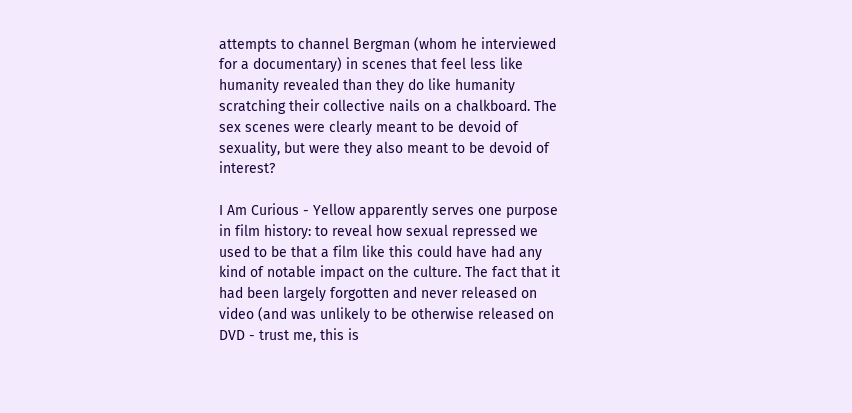attempts to channel Bergman (whom he interviewed for a documentary) in scenes that feel less like humanity revealed than they do like humanity scratching their collective nails on a chalkboard. The sex scenes were clearly meant to be devoid of sexuality, but were they also meant to be devoid of interest?

I Am Curious - Yellow apparently serves one purpose in film history: to reveal how sexual repressed we used to be that a film like this could have had any kind of notable impact on the culture. The fact that it had been largely forgotten and never released on video (and was unlikely to be otherwise released on DVD - trust me, this is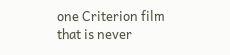one Criterion film that is never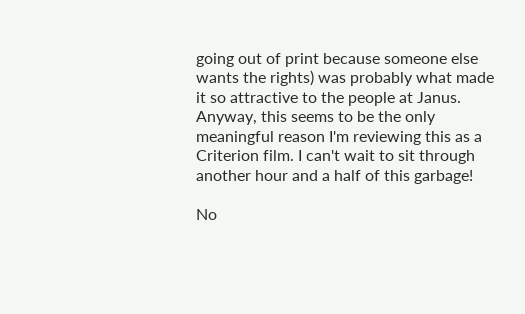going out of print because someone else wants the rights) was probably what made it so attractive to the people at Janus. Anyway, this seems to be the only meaningful reason I'm reviewing this as a Criterion film. I can't wait to sit through another hour and a half of this garbage!

No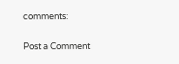comments:

Post a Comment